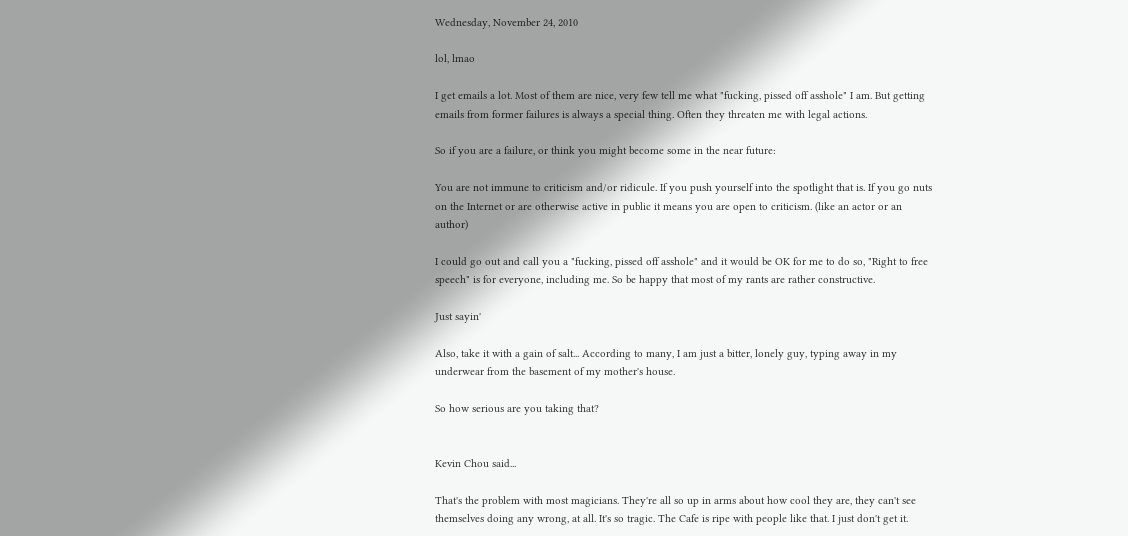Wednesday, November 24, 2010

lol, lmao

I get emails a lot. Most of them are nice, very few tell me what "fucking, pissed off asshole" I am. But getting emails from former failures is always a special thing. Often they threaten me with legal actions.

So if you are a failure, or think you might become some in the near future:

You are not immune to criticism and/or ridicule. If you push yourself into the spotlight that is. If you go nuts on the Internet or are otherwise active in public it means you are open to criticism. (like an actor or an author)

I could go out and call you a "fucking, pissed off asshole" and it would be OK for me to do so, "Right to free speech" is for everyone, including me. So be happy that most of my rants are rather constructive.

Just sayin'

Also, take it with a gain of salt... According to many, I am just a bitter, lonely guy, typing away in my underwear from the basement of my mother's house.

So how serious are you taking that?


Kevin Chou said...

That's the problem with most magicians. They're all so up in arms about how cool they are, they can't see themselves doing any wrong, at all. It's so tragic. The Cafe is ripe with people like that. I just don't get it.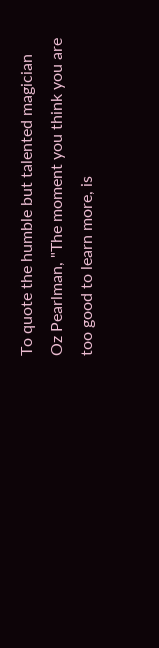To quote the humble but talented magician Oz Pearlman, "The moment you think you are too good to learn more, is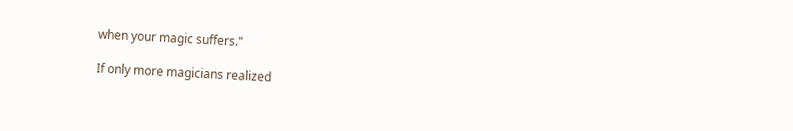when your magic suffers."

If only more magicians realized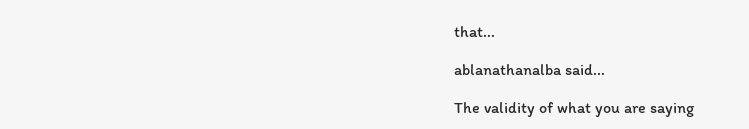that...

ablanathanalba said...

The validity of what you are saying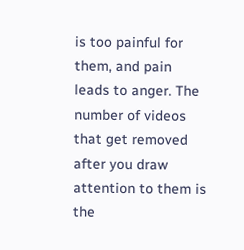is too painful for them, and pain leads to anger. The number of videos that get removed after you draw attention to them is the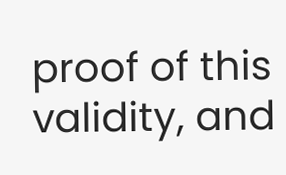proof of this validity, and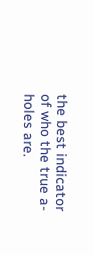the best indicator of who the true a-holes are.